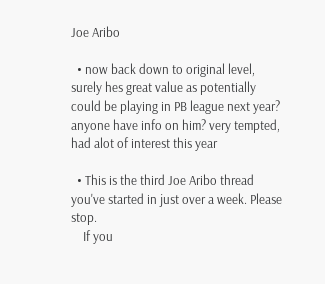Joe Aribo

  • now back down to original level, surely hes great value as potentially could be playing in PB league next year? anyone have info on him? very tempted, had alot of interest this year

  • This is the third Joe Aribo thread you've started in just over a week. Please stop.
    If you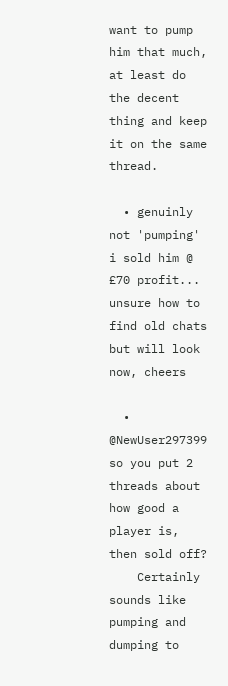want to pump him that much, at least do the decent thing and keep it on the same thread.

  • genuinly not 'pumping' i sold him @ £70 profit... unsure how to find old chats but will look now, cheers

  • @NewUser297399 so you put 2 threads about how good a player is, then sold off?
    Certainly sounds like pumping and dumping to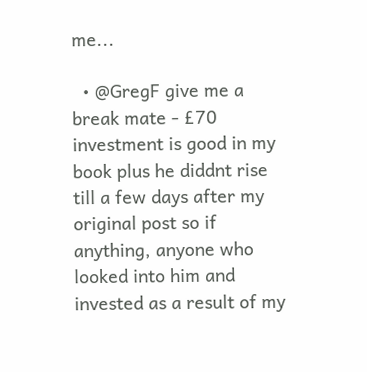me...

  • @GregF give me a break mate - £70 investment is good in my book plus he diddnt rise till a few days after my original post so if anything, anyone who looked into him and invested as a result of my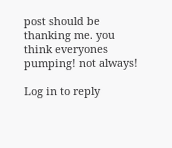post should be thanking me. you think everyones pumping! not always!

Log in to reply